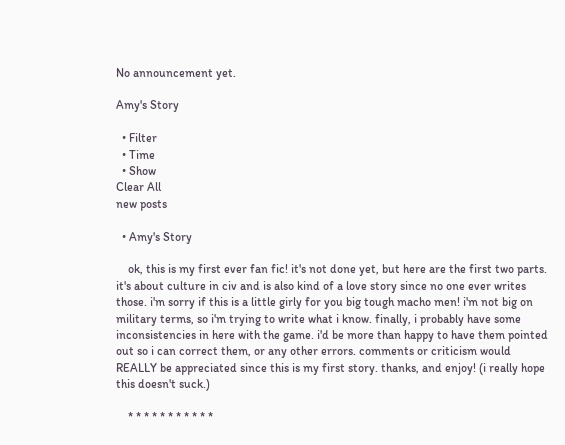No announcement yet.

Amy's Story

  • Filter
  • Time
  • Show
Clear All
new posts

  • Amy's Story

    ok, this is my first ever fan fic! it's not done yet, but here are the first two parts. it's about culture in civ and is also kind of a love story since no one ever writes those. i'm sorry if this is a little girly for you big tough macho men! i'm not big on military terms, so i'm trying to write what i know. finally, i probably have some inconsistencies in here with the game. i'd be more than happy to have them pointed out so i can correct them, or any other errors. comments or criticism would REALLY be appreciated since this is my first story. thanks, and enjoy! (i really hope this doesn't suck.)

    * * * * * * * * * * *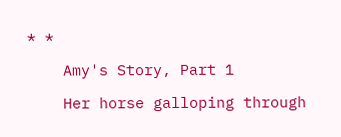* *

    Amy's Story, Part 1

    Her horse galloping through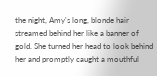the night, Amy's long, blonde hair streamed behind her like a banner of gold. She turned her head to look behind her and promptly caught a mouthful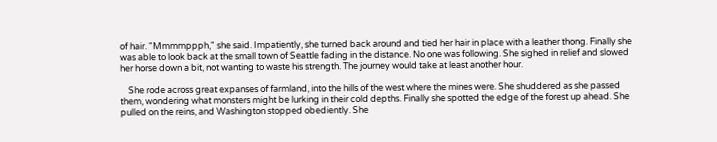of hair. "Mmmmppph," she said. Impatiently, she turned back around and tied her hair in place with a leather thong. Finally she was able to look back at the small town of Seattle fading in the distance. No one was following. She sighed in relief and slowed her horse down a bit, not wanting to waste his strength. The journey would take at least another hour.

    She rode across great expanses of farmland, into the hills of the west where the mines were. She shuddered as she passed them, wondering what monsters might be lurking in their cold depths. Finally she spotted the edge of the forest up ahead. She pulled on the reins, and Washington stopped obediently. She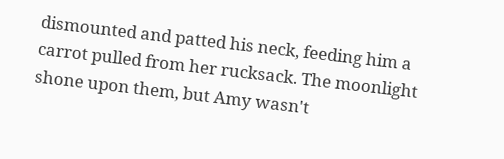dismounted and patted his neck, feeding him a carrot pulled from her rucksack. The moonlight shone upon them, but Amy wasn't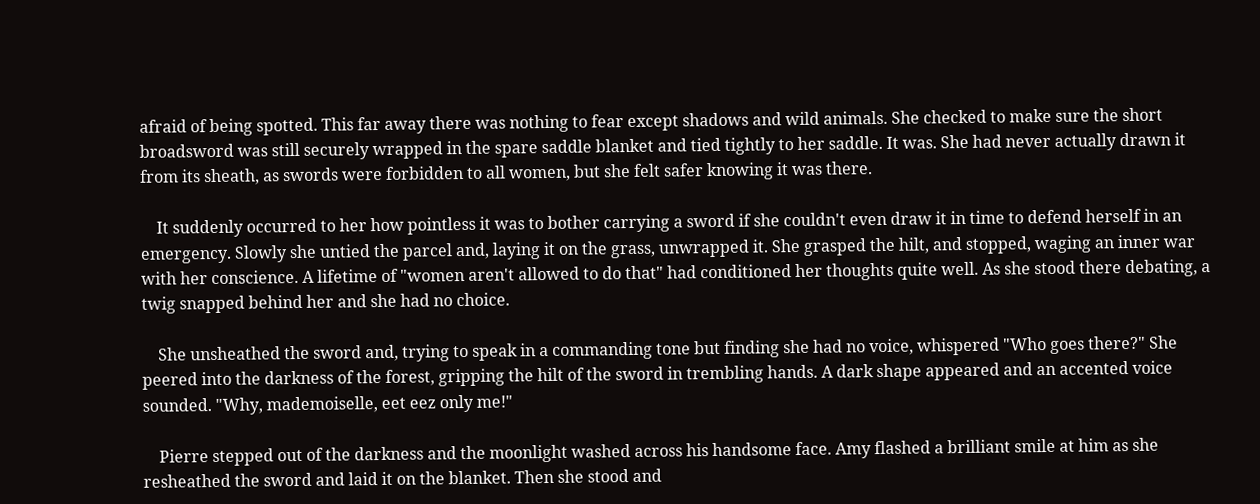afraid of being spotted. This far away there was nothing to fear except shadows and wild animals. She checked to make sure the short broadsword was still securely wrapped in the spare saddle blanket and tied tightly to her saddle. It was. She had never actually drawn it from its sheath, as swords were forbidden to all women, but she felt safer knowing it was there.

    It suddenly occurred to her how pointless it was to bother carrying a sword if she couldn't even draw it in time to defend herself in an emergency. Slowly she untied the parcel and, laying it on the grass, unwrapped it. She grasped the hilt, and stopped, waging an inner war with her conscience. A lifetime of "women aren't allowed to do that" had conditioned her thoughts quite well. As she stood there debating, a twig snapped behind her and she had no choice.

    She unsheathed the sword and, trying to speak in a commanding tone but finding she had no voice, whispered "Who goes there?" She peered into the darkness of the forest, gripping the hilt of the sword in trembling hands. A dark shape appeared and an accented voice sounded. "Why, mademoiselle, eet eez only me!"

    Pierre stepped out of the darkness and the moonlight washed across his handsome face. Amy flashed a brilliant smile at him as she resheathed the sword and laid it on the blanket. Then she stood and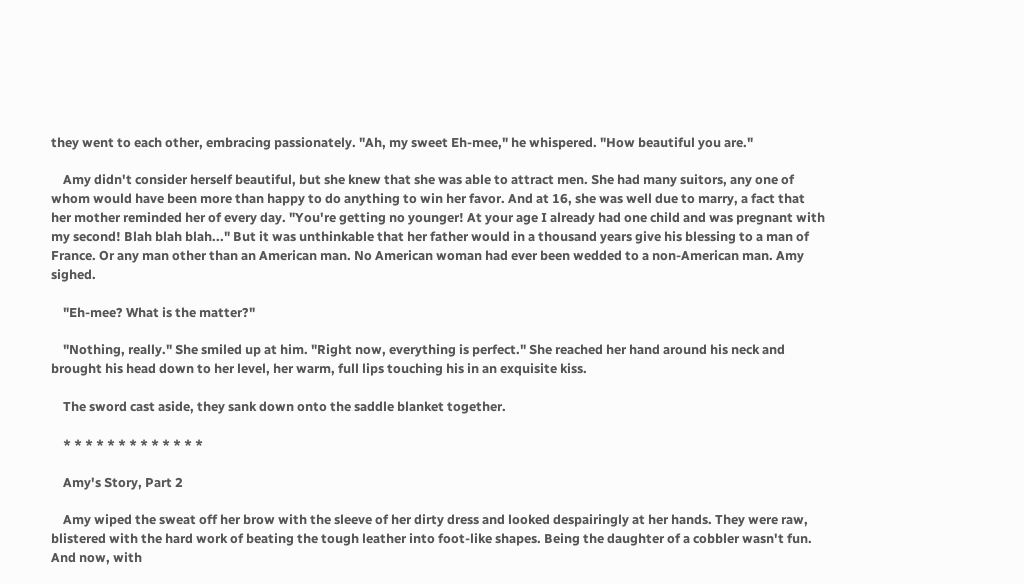they went to each other, embracing passionately. "Ah, my sweet Eh-mee," he whispered. "How beautiful you are."

    Amy didn't consider herself beautiful, but she knew that she was able to attract men. She had many suitors, any one of whom would have been more than happy to do anything to win her favor. And at 16, she was well due to marry, a fact that her mother reminded her of every day. "You're getting no younger! At your age I already had one child and was pregnant with my second! Blah blah blah..." But it was unthinkable that her father would in a thousand years give his blessing to a man of France. Or any man other than an American man. No American woman had ever been wedded to a non-American man. Amy sighed.

    "Eh-mee? What is the matter?"

    "Nothing, really." She smiled up at him. "Right now, everything is perfect." She reached her hand around his neck and brought his head down to her level, her warm, full lips touching his in an exquisite kiss.

    The sword cast aside, they sank down onto the saddle blanket together.

    * * * * * * * * * * * * *

    Amy's Story, Part 2

    Amy wiped the sweat off her brow with the sleeve of her dirty dress and looked despairingly at her hands. They were raw, blistered with the hard work of beating the tough leather into foot-like shapes. Being the daughter of a cobbler wasn't fun. And now, with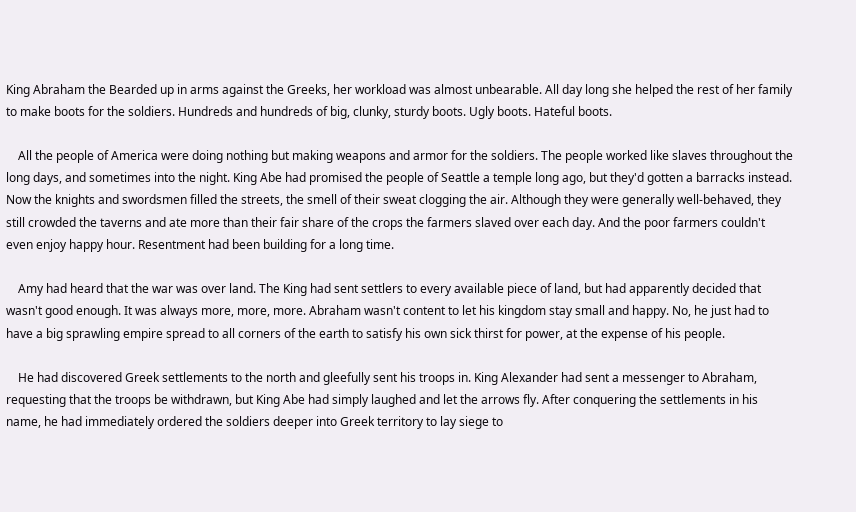King Abraham the Bearded up in arms against the Greeks, her workload was almost unbearable. All day long she helped the rest of her family to make boots for the soldiers. Hundreds and hundreds of big, clunky, sturdy boots. Ugly boots. Hateful boots.

    All the people of America were doing nothing but making weapons and armor for the soldiers. The people worked like slaves throughout the long days, and sometimes into the night. King Abe had promised the people of Seattle a temple long ago, but they'd gotten a barracks instead. Now the knights and swordsmen filled the streets, the smell of their sweat clogging the air. Although they were generally well-behaved, they still crowded the taverns and ate more than their fair share of the crops the farmers slaved over each day. And the poor farmers couldn't even enjoy happy hour. Resentment had been building for a long time.

    Amy had heard that the war was over land. The King had sent settlers to every available piece of land, but had apparently decided that wasn't good enough. It was always more, more, more. Abraham wasn't content to let his kingdom stay small and happy. No, he just had to have a big sprawling empire spread to all corners of the earth to satisfy his own sick thirst for power, at the expense of his people.

    He had discovered Greek settlements to the north and gleefully sent his troops in. King Alexander had sent a messenger to Abraham, requesting that the troops be withdrawn, but King Abe had simply laughed and let the arrows fly. After conquering the settlements in his name, he had immediately ordered the soldiers deeper into Greek territory to lay siege to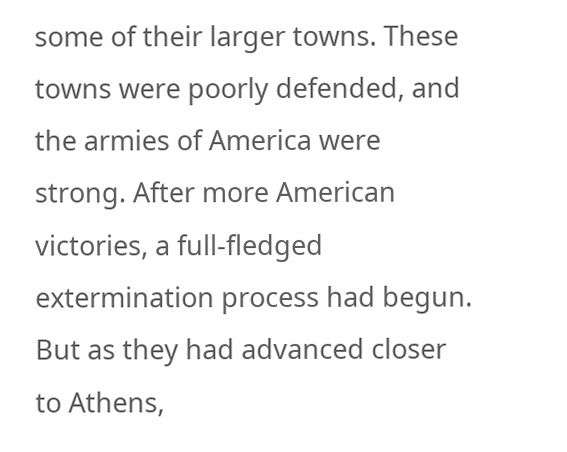some of their larger towns. These towns were poorly defended, and the armies of America were strong. After more American victories, a full-fledged extermination process had begun. But as they had advanced closer to Athens,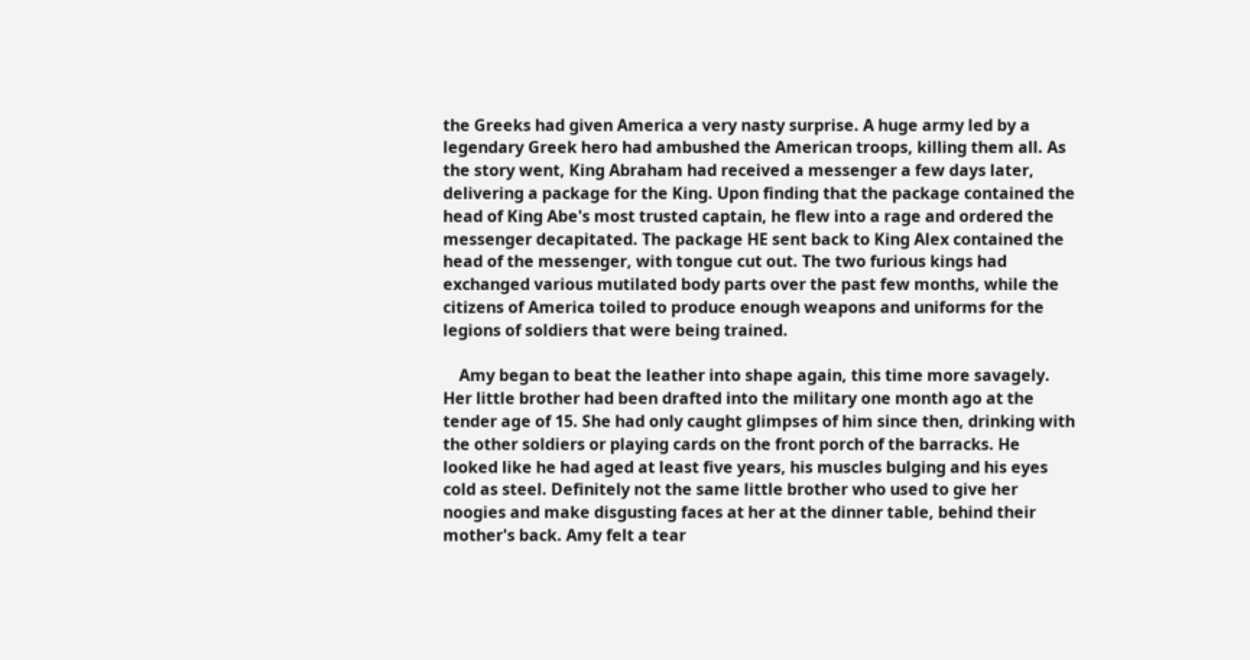the Greeks had given America a very nasty surprise. A huge army led by a legendary Greek hero had ambushed the American troops, killing them all. As the story went, King Abraham had received a messenger a few days later, delivering a package for the King. Upon finding that the package contained the head of King Abe's most trusted captain, he flew into a rage and ordered the messenger decapitated. The package HE sent back to King Alex contained the head of the messenger, with tongue cut out. The two furious kings had exchanged various mutilated body parts over the past few months, while the citizens of America toiled to produce enough weapons and uniforms for the legions of soldiers that were being trained.

    Amy began to beat the leather into shape again, this time more savagely. Her little brother had been drafted into the military one month ago at the tender age of 15. She had only caught glimpses of him since then, drinking with the other soldiers or playing cards on the front porch of the barracks. He looked like he had aged at least five years, his muscles bulging and his eyes cold as steel. Definitely not the same little brother who used to give her noogies and make disgusting faces at her at the dinner table, behind their mother's back. Amy felt a tear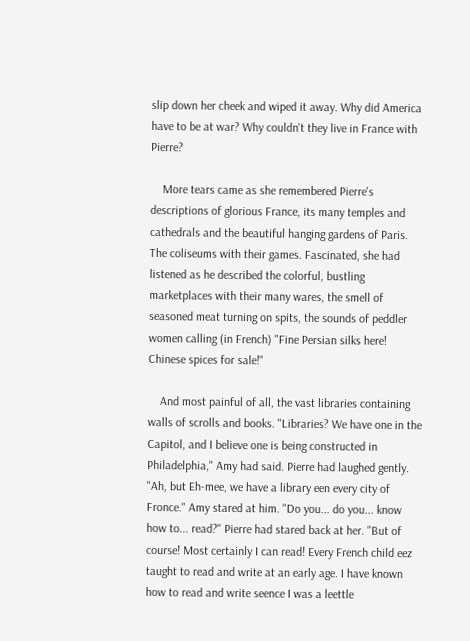slip down her cheek and wiped it away. Why did America have to be at war? Why couldn't they live in France with Pierre?

    More tears came as she remembered Pierre's descriptions of glorious France, its many temples and cathedrals and the beautiful hanging gardens of Paris. The coliseums with their games. Fascinated, she had listened as he described the colorful, bustling marketplaces with their many wares, the smell of seasoned meat turning on spits, the sounds of peddler women calling (in French) "Fine Persian silks here! Chinese spices for sale!"

    And most painful of all, the vast libraries containing walls of scrolls and books. "Libraries? We have one in the Capitol, and I believe one is being constructed in Philadelphia," Amy had said. Pierre had laughed gently. "Ah, but Eh-mee, we have a library een every city of Fronce." Amy stared at him. "Do you... do you... know how to... read?" Pierre had stared back at her. "But of course! Most certainly I can read! Every French child eez taught to read and write at an early age. I have known how to read and write seence I was a leettle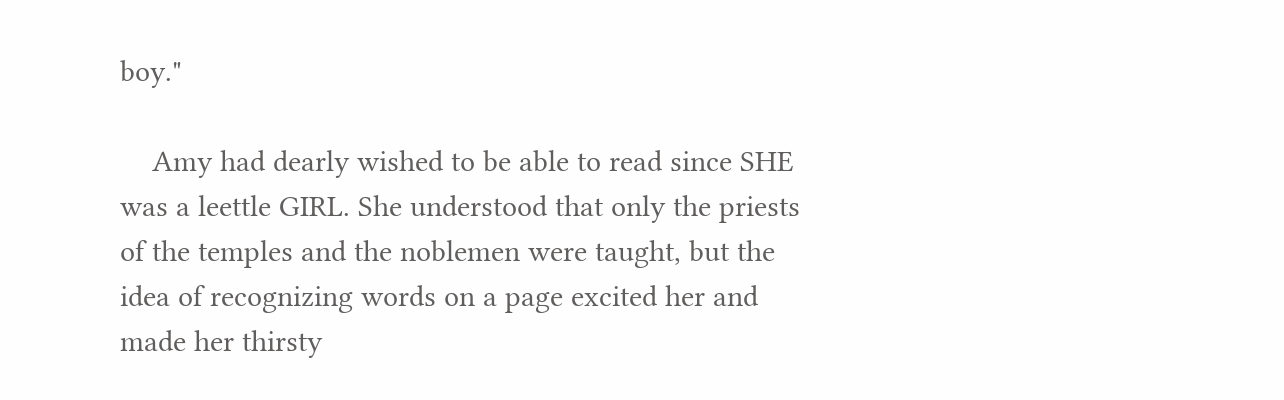boy."

    Amy had dearly wished to be able to read since SHE was a leettle GIRL. She understood that only the priests of the temples and the noblemen were taught, but the idea of recognizing words on a page excited her and made her thirsty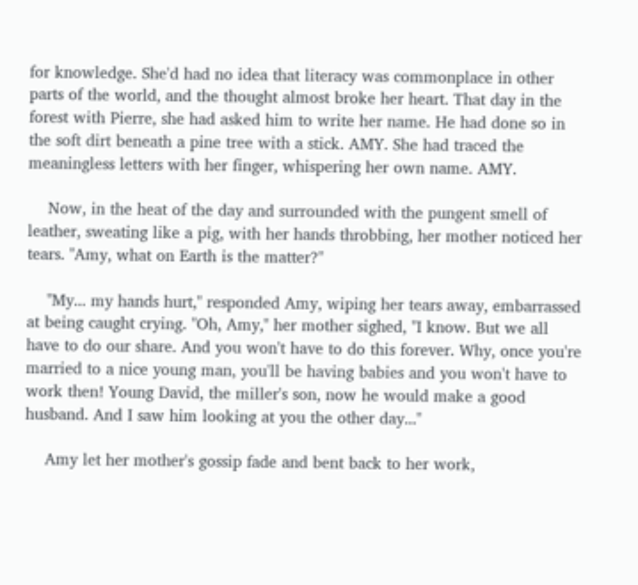for knowledge. She'd had no idea that literacy was commonplace in other parts of the world, and the thought almost broke her heart. That day in the forest with Pierre, she had asked him to write her name. He had done so in the soft dirt beneath a pine tree with a stick. AMY. She had traced the meaningless letters with her finger, whispering her own name. AMY.

    Now, in the heat of the day and surrounded with the pungent smell of leather, sweating like a pig, with her hands throbbing, her mother noticed her tears. "Amy, what on Earth is the matter?"

    "My... my hands hurt," responded Amy, wiping her tears away, embarrassed at being caught crying. "Oh, Amy," her mother sighed, "I know. But we all have to do our share. And you won't have to do this forever. Why, once you're married to a nice young man, you'll be having babies and you won't have to work then! Young David, the miller's son, now he would make a good husband. And I saw him looking at you the other day..."

    Amy let her mother's gossip fade and bent back to her work,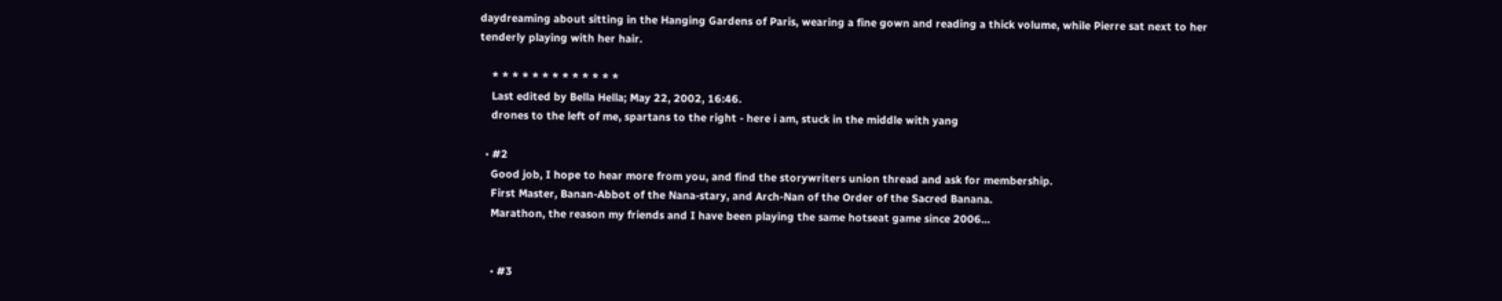daydreaming about sitting in the Hanging Gardens of Paris, wearing a fine gown and reading a thick volume, while Pierre sat next to her tenderly playing with her hair.

    * * * * * * * * * * * * *
    Last edited by Bella Hella; May 22, 2002, 16:46.
    drones to the left of me, spartans to the right - here i am, stuck in the middle with yang

  • #2
    Good job, I hope to hear more from you, and find the storywriters union thread and ask for membership.
    First Master, Banan-Abbot of the Nana-stary, and Arch-Nan of the Order of the Sacred Banana.
    Marathon, the reason my friends and I have been playing the same hotseat game since 2006...


    • #3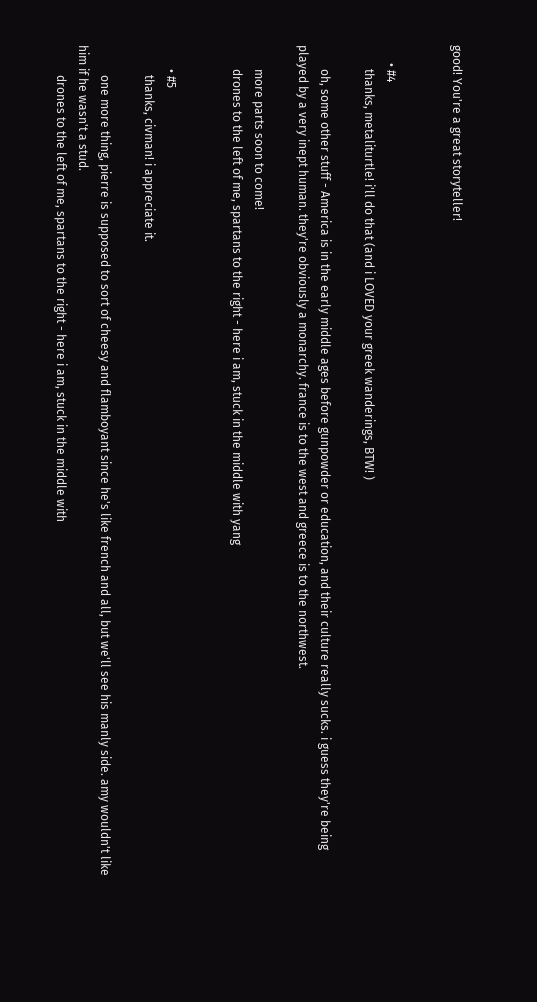good! You're a great storyteller!


      • #4
        thanks, metaliturtle! i'll do that (and i LOVED your greek wanderings, BTW! )

        oh, some other stuff - America is in the early middle ages before gunpowder or education, and their culture really sucks. i guess they're being played by a very inept human. they're obviously a monarchy. france is to the west and greece is to the northwest.

        more parts soon to come!
        drones to the left of me, spartans to the right - here i am, stuck in the middle with yang


        • #5
          thanks, civman! i appreciate it.

          one more thing, pierre is supposed to sort of cheesy and flamboyant since he's like french and all, but we'll see his manly side. amy wouldn't like him if he wasn't a stud.
          drones to the left of me, spartans to the right - here i am, stuck in the middle with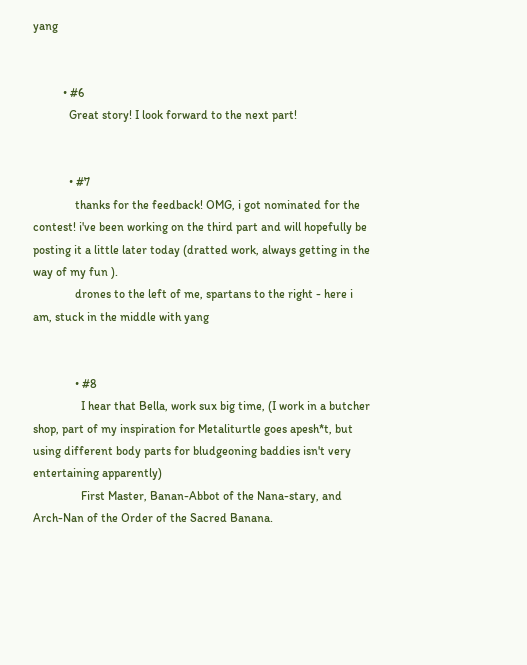yang


          • #6
            Great story! I look forward to the next part!


            • #7
              thanks for the feedback! OMG, i got nominated for the contest! i've been working on the third part and will hopefully be posting it a little later today (dratted work, always getting in the way of my fun ).
              drones to the left of me, spartans to the right - here i am, stuck in the middle with yang


              • #8
                I hear that Bella, work sux big time, (I work in a butcher shop, part of my inspiration for Metaliturtle goes apesh*t, but using different body parts for bludgeoning baddies isn't very entertaining apparently)
                First Master, Banan-Abbot of the Nana-stary, and Arch-Nan of the Order of the Sacred Banana.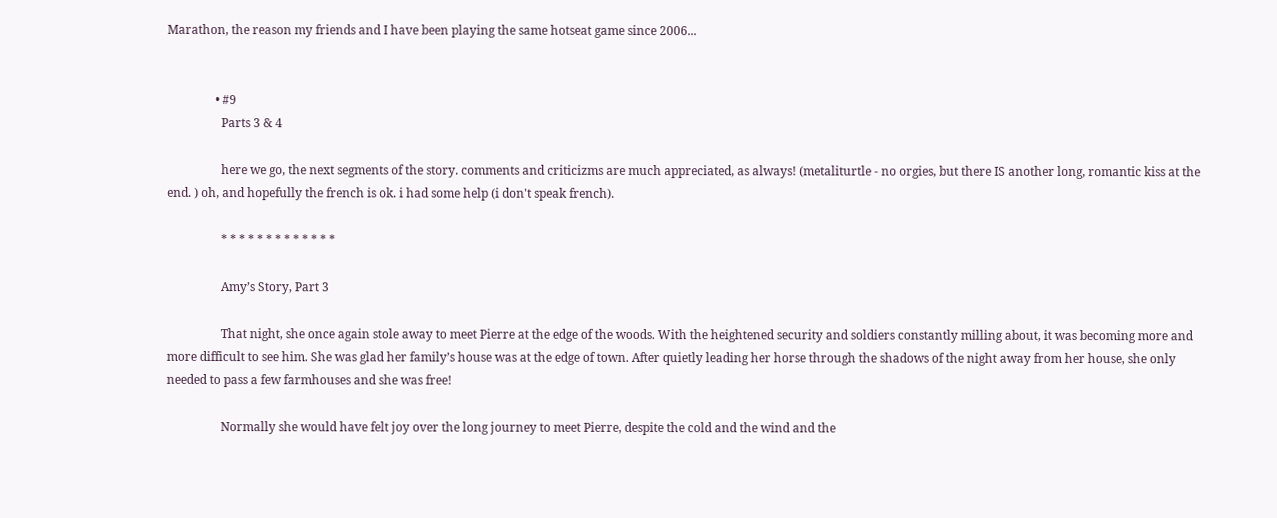Marathon, the reason my friends and I have been playing the same hotseat game since 2006...


                • #9
                  Parts 3 & 4

                  here we go, the next segments of the story. comments and criticizms are much appreciated, as always! (metaliturtle - no orgies, but there IS another long, romantic kiss at the end. ) oh, and hopefully the french is ok. i had some help (i don't speak french).

                  * * * * * * * * * * * * *

                  Amy’s Story, Part 3

                  That night, she once again stole away to meet Pierre at the edge of the woods. With the heightened security and soldiers constantly milling about, it was becoming more and more difficult to see him. She was glad her family’s house was at the edge of town. After quietly leading her horse through the shadows of the night away from her house, she only needed to pass a few farmhouses and she was free!

                  Normally she would have felt joy over the long journey to meet Pierre, despite the cold and the wind and the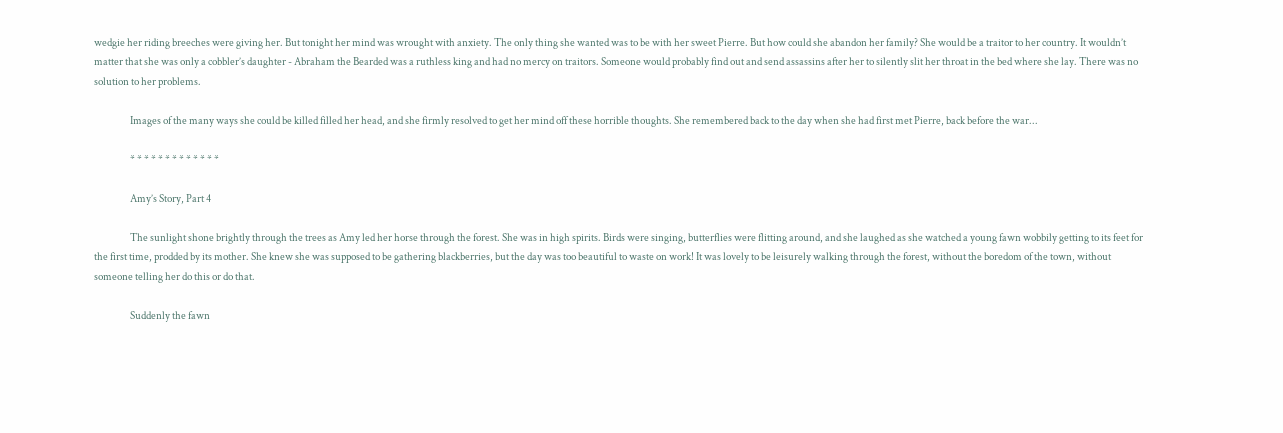wedgie her riding breeches were giving her. But tonight her mind was wrought with anxiety. The only thing she wanted was to be with her sweet Pierre. But how could she abandon her family? She would be a traitor to her country. It wouldn’t matter that she was only a cobbler’s daughter - Abraham the Bearded was a ruthless king and had no mercy on traitors. Someone would probably find out and send assassins after her to silently slit her throat in the bed where she lay. There was no solution to her problems.

                  Images of the many ways she could be killed filled her head, and she firmly resolved to get her mind off these horrible thoughts. She remembered back to the day when she had first met Pierre, back before the war...

                  * * * * * * * * * * * * *

                  Amy’s Story, Part 4

                  The sunlight shone brightly through the trees as Amy led her horse through the forest. She was in high spirits. Birds were singing, butterflies were flitting around, and she laughed as she watched a young fawn wobbily getting to its feet for the first time, prodded by its mother. She knew she was supposed to be gathering blackberries, but the day was too beautiful to waste on work! It was lovely to be leisurely walking through the forest, without the boredom of the town, without someone telling her do this or do that.

                  Suddenly the fawn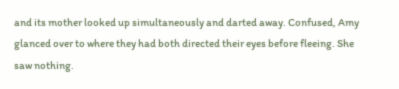and its mother looked up simultaneously and darted away. Confused, Amy glanced over to where they had both directed their eyes before fleeing. She saw nothing.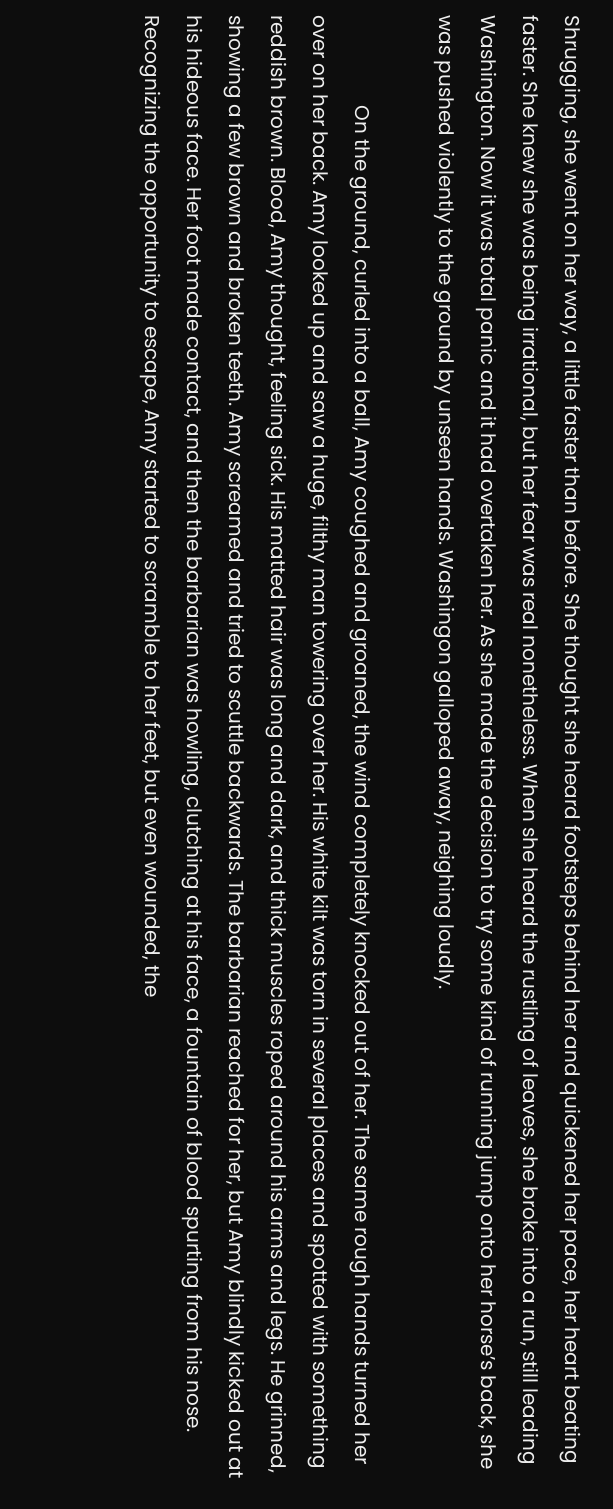Shrugging, she went on her way, a little faster than before. She thought she heard footsteps behind her and quickened her pace, her heart beating faster. She knew she was being irrational, but her fear was real nonetheless. When she heard the rustling of leaves, she broke into a run, still leading Washington. Now it was total panic and it had overtaken her. As she made the decision to try some kind of running jump onto her horse’s back, she was pushed violently to the ground by unseen hands. Washingon galloped away, neighing loudly.

                  On the ground, curled into a ball, Amy coughed and groaned, the wind completely knocked out of her. The same rough hands turned her over on her back. Amy looked up and saw a huge, filthy man towering over her. His white kilt was torn in several places and spotted with something reddish brown. Blood, Amy thought, feeling sick. His matted hair was long and dark, and thick muscles roped around his arms and legs. He grinned, showing a few brown and broken teeth. Amy screamed and tried to scuttle backwards. The barbarian reached for her, but Amy blindly kicked out at his hideous face. Her foot made contact, and then the barbarian was howling, clutching at his face, a fountain of blood spurting from his nose. Recognizing the opportunity to escape, Amy started to scramble to her feet, but even wounded, the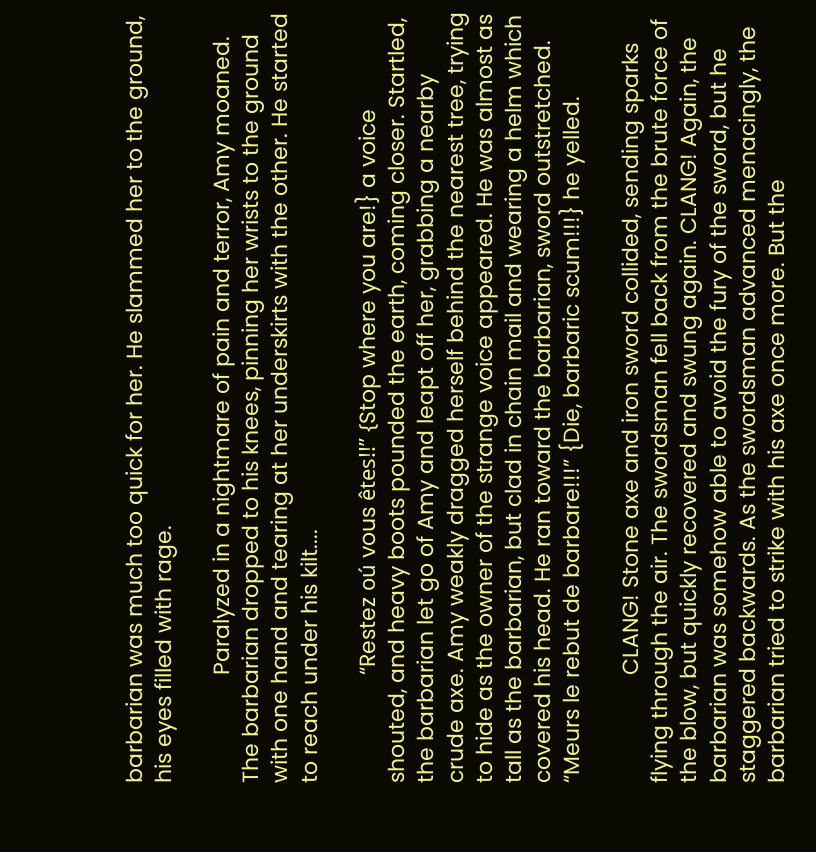barbarian was much too quick for her. He slammed her to the ground, his eyes filled with rage.

                  Paralyzed in a nightmare of pain and terror, Amy moaned. The barbarian dropped to his knees, pinning her wrists to the ground with one hand and tearing at her underskirts with the other. He started to reach under his kilt....

                  “Restez oú vous êtes!!” {Stop where you are!} a voice shouted, and heavy boots pounded the earth, coming closer. Startled, the barbarian let go of Amy and leapt off her, grabbing a nearby crude axe. Amy weakly dragged herself behind the nearest tree, trying to hide as the owner of the strange voice appeared. He was almost as tall as the barbarian, but clad in chain mail and wearing a helm which covered his head. He ran toward the barbarian, sword outstretched. “Meurs le rebut de barbare!!!” {Die, barbaric scum!!!} he yelled.

                  CLANG! Stone axe and iron sword collided, sending sparks flying through the air. The swordsman fell back from the brute force of the blow, but quickly recovered and swung again. CLANG! Again, the barbarian was somehow able to avoid the fury of the sword, but he staggered backwards. As the swordsman advanced menacingly, the barbarian tried to strike with his axe once more. But the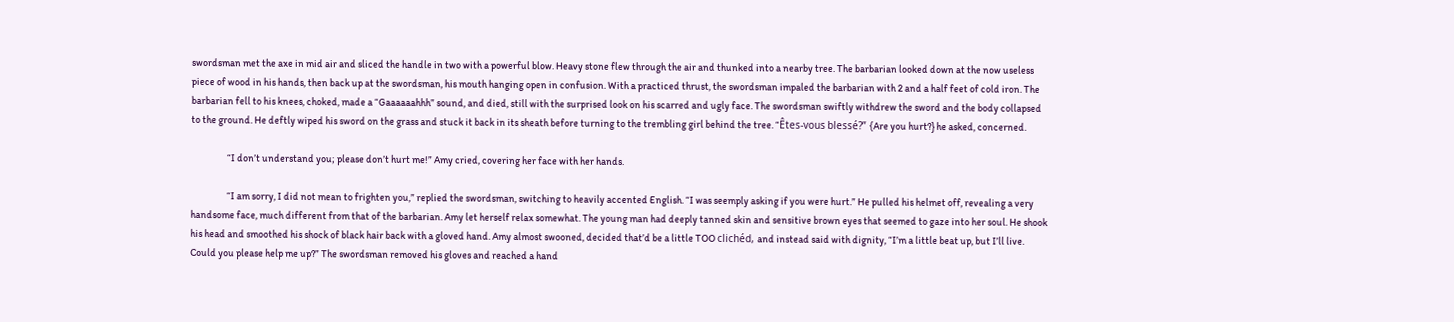swordsman met the axe in mid air and sliced the handle in two with a powerful blow. Heavy stone flew through the air and thunked into a nearby tree. The barbarian looked down at the now useless piece of wood in his hands, then back up at the swordsman, his mouth hanging open in confusion. With a practiced thrust, the swordsman impaled the barbarian with 2 and a half feet of cold iron. The barbarian fell to his knees, choked, made a “Gaaaaaahhh” sound, and died, still with the surprised look on his scarred and ugly face. The swordsman swiftly withdrew the sword and the body collapsed to the ground. He deftly wiped his sword on the grass and stuck it back in its sheath before turning to the trembling girl behind the tree. “Êtes-vous blessé?” {Are you hurt?} he asked, concerned.

                  “I don’t understand you; please don’t hurt me!” Amy cried, covering her face with her hands.

                  “I am sorry, I did not mean to frighten you,” replied the swordsman, switching to heavily accented English. “I was seemply asking if you were hurt.” He pulled his helmet off, revealing a very handsome face, much different from that of the barbarian. Amy let herself relax somewhat. The young man had deeply tanned skin and sensitive brown eyes that seemed to gaze into her soul. He shook his head and smoothed his shock of black hair back with a gloved hand. Amy almost swooned, decided that’d be a little TOO clichéd, and instead said with dignity, “I’m a little beat up, but I’ll live. Could you please help me up?” The swordsman removed his gloves and reached a hand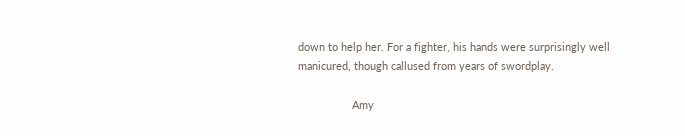down to help her. For a fighter, his hands were surprisingly well manicured, though callused from years of swordplay.

                  Amy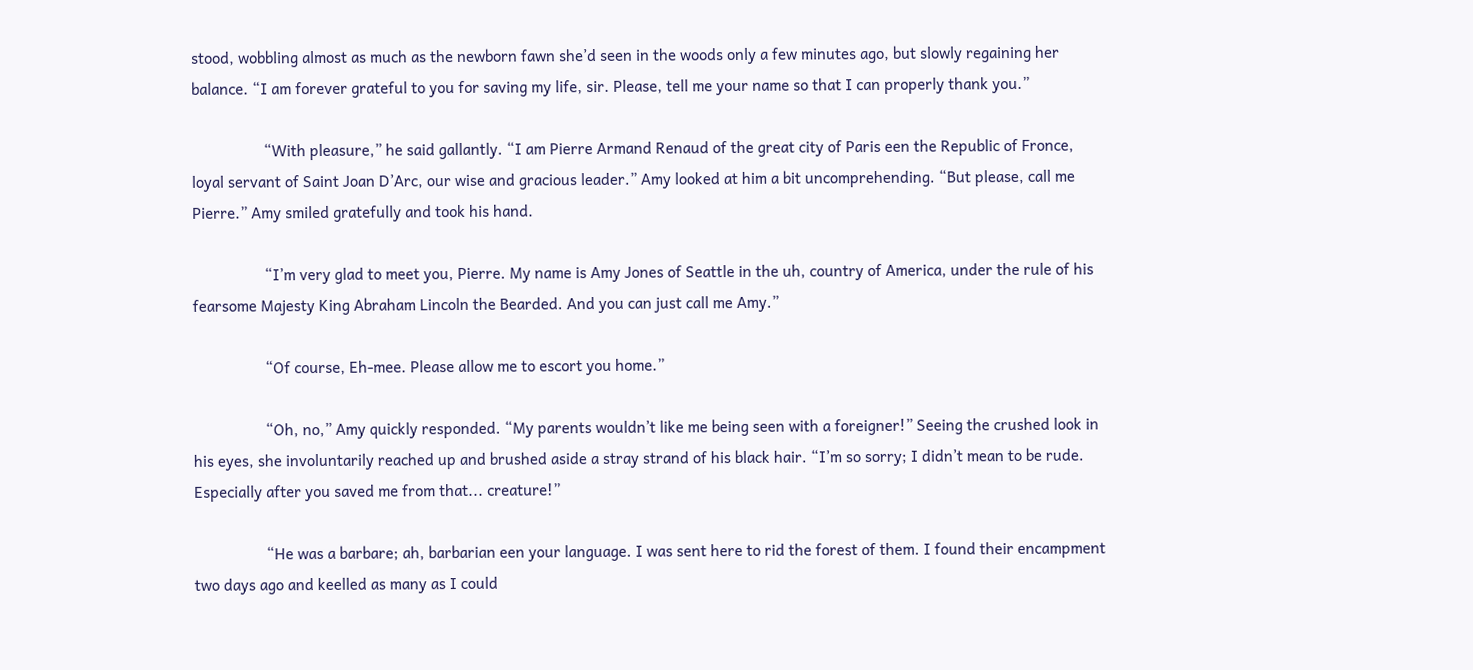stood, wobbling almost as much as the newborn fawn she’d seen in the woods only a few minutes ago, but slowly regaining her balance. “I am forever grateful to you for saving my life, sir. Please, tell me your name so that I can properly thank you.”

                  “With pleasure,” he said gallantly. “I am Pierre Armand Renaud of the great city of Paris een the Republic of Fronce, loyal servant of Saint Joan D’Arc, our wise and gracious leader.” Amy looked at him a bit uncomprehending. “But please, call me Pierre.” Amy smiled gratefully and took his hand.

                  “I’m very glad to meet you, Pierre. My name is Amy Jones of Seattle in the uh, country of America, under the rule of his fearsome Majesty King Abraham Lincoln the Bearded. And you can just call me Amy.”

                  “Of course, Eh-mee. Please allow me to escort you home.”

                  “Oh, no,” Amy quickly responded. “My parents wouldn’t like me being seen with a foreigner!” Seeing the crushed look in his eyes, she involuntarily reached up and brushed aside a stray strand of his black hair. “I’m so sorry; I didn’t mean to be rude. Especially after you saved me from that... creature!”

                  “He was a barbare; ah, barbarian een your language. I was sent here to rid the forest of them. I found their encampment two days ago and keelled as many as I could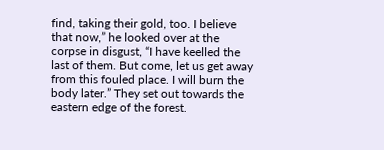find, taking their gold, too. I believe that now,” he looked over at the corpse in disgust, “I have keelled the last of them. But come, let us get away from this fouled place. I will burn the body later.” They set out towards the eastern edge of the forest.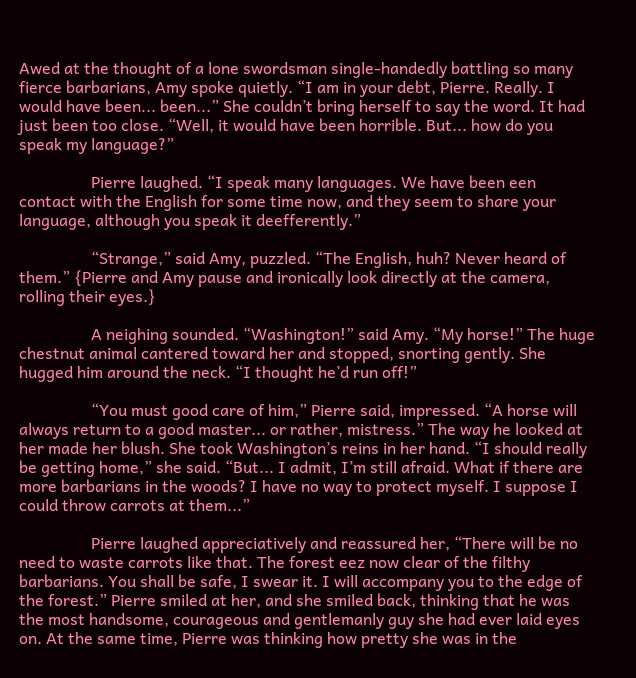Awed at the thought of a lone swordsman single-handedly battling so many fierce barbarians, Amy spoke quietly. “I am in your debt, Pierre. Really. I would have been... been...” She couldn’t bring herself to say the word. It had just been too close. “Well, it would have been horrible. But... how do you speak my language?”

                  Pierre laughed. “I speak many languages. We have been een contact with the English for some time now, and they seem to share your language, although you speak it deefferently.”

                  “Strange,” said Amy, puzzled. “The English, huh? Never heard of them.” {Pierre and Amy pause and ironically look directly at the camera, rolling their eyes.}

                  A neighing sounded. “Washington!” said Amy. “My horse!” The huge chestnut animal cantered toward her and stopped, snorting gently. She hugged him around the neck. “I thought he’d run off!”

                  “You must good care of him,” Pierre said, impressed. “A horse will always return to a good master... or rather, mistress.” The way he looked at her made her blush. She took Washington’s reins in her hand. “I should really be getting home,” she said. “But... I admit, I’m still afraid. What if there are more barbarians in the woods? I have no way to protect myself. I suppose I could throw carrots at them...”

                  Pierre laughed appreciatively and reassured her, “There will be no need to waste carrots like that. The forest eez now clear of the filthy barbarians. You shall be safe, I swear it. I will accompany you to the edge of the forest.” Pierre smiled at her, and she smiled back, thinking that he was the most handsome, courageous and gentlemanly guy she had ever laid eyes on. At the same time, Pierre was thinking how pretty she was in the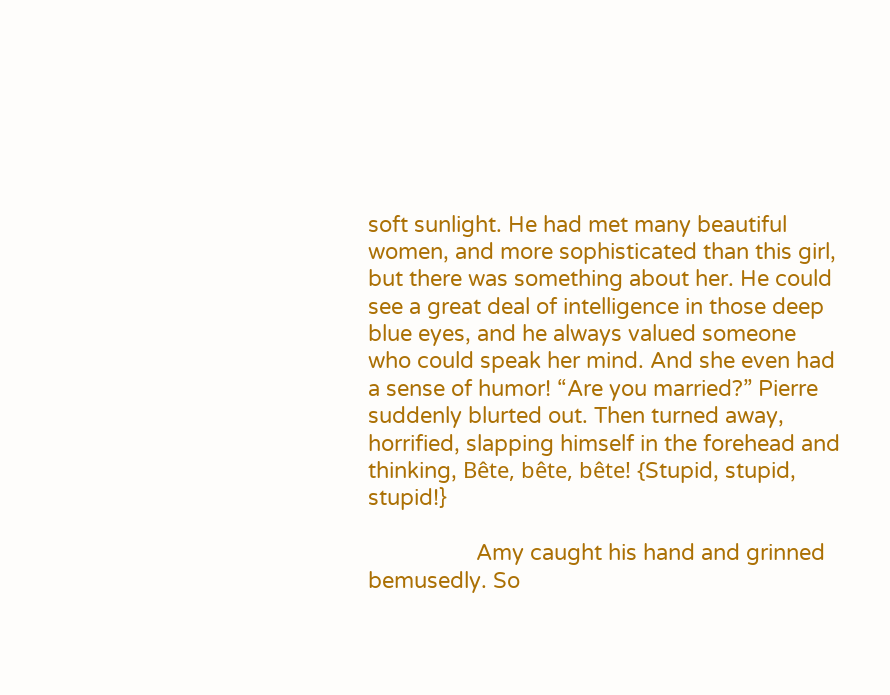soft sunlight. He had met many beautiful women, and more sophisticated than this girl, but there was something about her. He could see a great deal of intelligence in those deep blue eyes, and he always valued someone who could speak her mind. And she even had a sense of humor! “Are you married?” Pierre suddenly blurted out. Then turned away, horrified, slapping himself in the forehead and thinking, Bête, bête, bête! {Stupid, stupid, stupid!}

                  Amy caught his hand and grinned bemusedly. So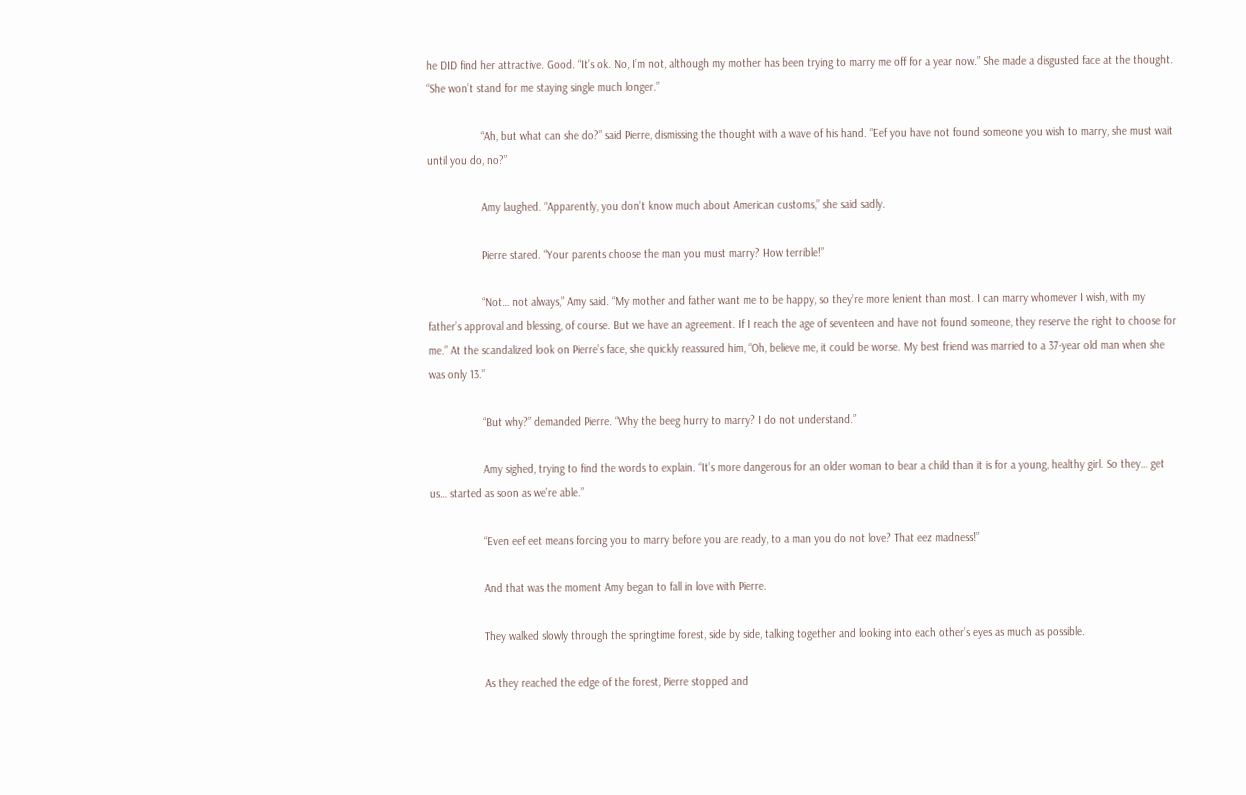he DID find her attractive. Good. “It’s ok. No, I’m not, although my mother has been trying to marry me off for a year now.” She made a disgusted face at the thought. “She won’t stand for me staying single much longer.”

                  “Ah, but what can she do?” said Pierre, dismissing the thought with a wave of his hand. “Eef you have not found someone you wish to marry, she must wait until you do, no?”

                  Amy laughed. “Apparently, you don’t know much about American customs,” she said sadly.

                  Pierre stared. “Your parents choose the man you must marry? How terrible!”

                  “Not… not always,” Amy said. “My mother and father want me to be happy, so they’re more lenient than most. I can marry whomever I wish, with my father’s approval and blessing, of course. But we have an agreement. If I reach the age of seventeen and have not found someone, they reserve the right to choose for me.” At the scandalized look on Pierre’s face, she quickly reassured him, “Oh, believe me, it could be worse. My best friend was married to a 37-year old man when she was only 13.”

                  “But why?” demanded Pierre. “Why the beeg hurry to marry? I do not understand.”

                  Amy sighed, trying to find the words to explain. “It’s more dangerous for an older woman to bear a child than it is for a young, healthy girl. So they… get us… started as soon as we’re able.”

                  “Even eef eet means forcing you to marry before you are ready, to a man you do not love? That eez madness!”

                  And that was the moment Amy began to fall in love with Pierre.

                  They walked slowly through the springtime forest, side by side, talking together and looking into each other’s eyes as much as possible.

                  As they reached the edge of the forest, Pierre stopped and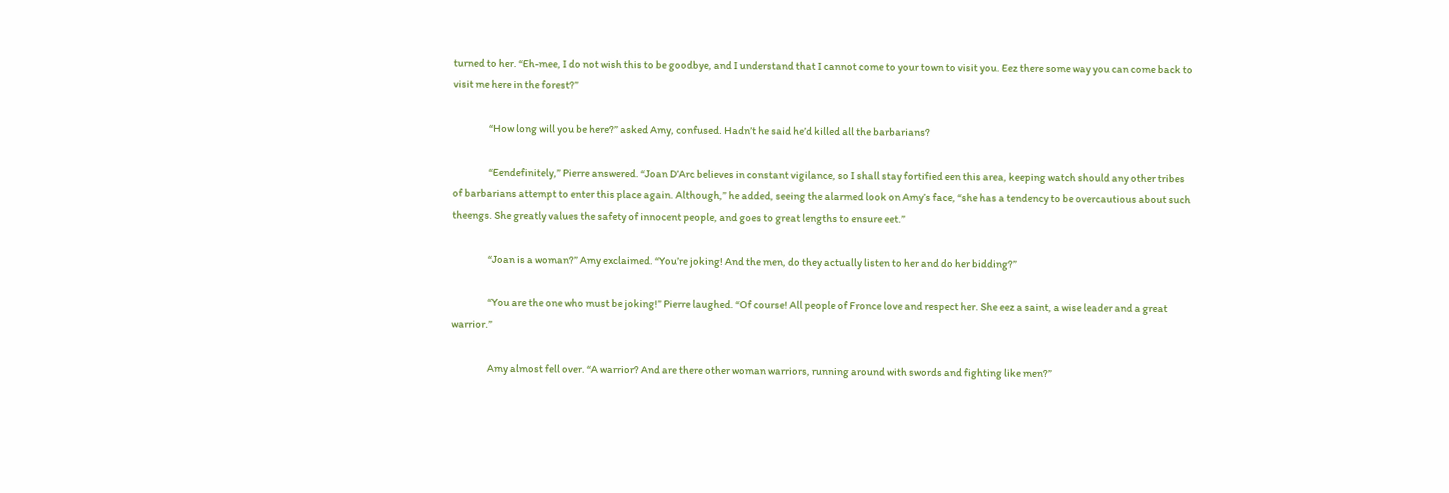turned to her. “Eh-mee, I do not wish this to be goodbye, and I understand that I cannot come to your town to visit you. Eez there some way you can come back to visit me here in the forest?”

                  “How long will you be here?” asked Amy, confused. Hadn’t he said he’d killed all the barbarians?

                  “Eendefinitely,” Pierre answered. “Joan D’Arc believes in constant vigilance, so I shall stay fortified een this area, keeping watch should any other tribes of barbarians attempt to enter this place again. Although,” he added, seeing the alarmed look on Amy’s face, “she has a tendency to be overcautious about such theengs. She greatly values the safety of innocent people, and goes to great lengths to ensure eet.”

                  “Joan is a woman?” Amy exclaimed. “You’re joking! And the men, do they actually listen to her and do her bidding?”

                  “You are the one who must be joking!” Pierre laughed. “Of course! All people of Fronce love and respect her. She eez a saint, a wise leader and a great warrior.”

                  Amy almost fell over. “A warrior? And are there other woman warriors, running around with swords and fighting like men?”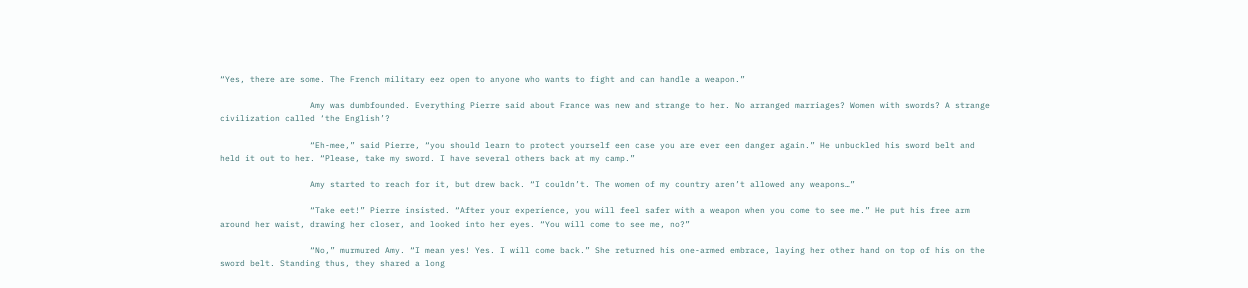“Yes, there are some. The French military eez open to anyone who wants to fight and can handle a weapon.”

                  Amy was dumbfounded. Everything Pierre said about France was new and strange to her. No arranged marriages? Women with swords? A strange civilization called ‘the English’?

                  “Eh-mee,” said Pierre, “you should learn to protect yourself een case you are ever een danger again.” He unbuckled his sword belt and held it out to her. “Please, take my sword. I have several others back at my camp.”

                  Amy started to reach for it, but drew back. “I couldn’t. The women of my country aren’t allowed any weapons…”

                  “Take eet!” Pierre insisted. “After your experience, you will feel safer with a weapon when you come to see me.” He put his free arm around her waist, drawing her closer, and looked into her eyes. “You will come to see me, no?”

                  “No,” murmured Amy. “I mean yes! Yes. I will come back.” She returned his one-armed embrace, laying her other hand on top of his on the sword belt. Standing thus, they shared a long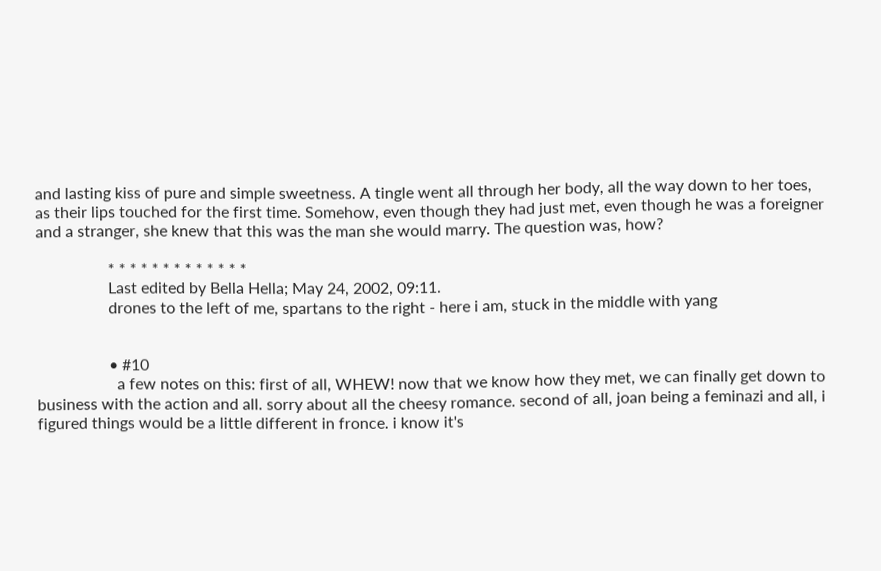and lasting kiss of pure and simple sweetness. A tingle went all through her body, all the way down to her toes, as their lips touched for the first time. Somehow, even though they had just met, even though he was a foreigner and a stranger, she knew that this was the man she would marry. The question was, how?

                  * * * * * * * * * * * * *
                  Last edited by Bella Hella; May 24, 2002, 09:11.
                  drones to the left of me, spartans to the right - here i am, stuck in the middle with yang


                  • #10
                    a few notes on this: first of all, WHEW! now that we know how they met, we can finally get down to business with the action and all. sorry about all the cheesy romance. second of all, joan being a feminazi and all, i figured things would be a little different in fronce. i know it's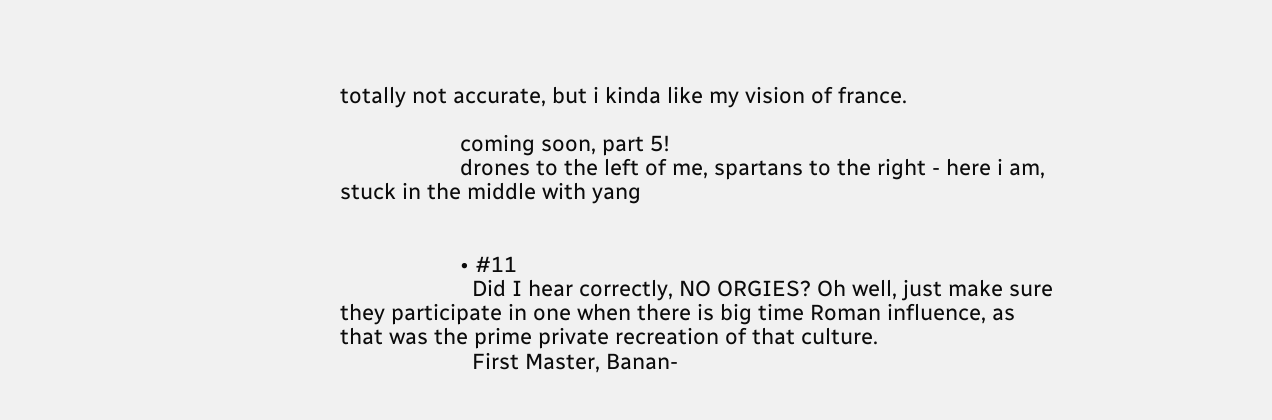totally not accurate, but i kinda like my vision of france.

                    coming soon, part 5!
                    drones to the left of me, spartans to the right - here i am, stuck in the middle with yang


                    • #11
                      Did I hear correctly, NO ORGIES? Oh well, just make sure they participate in one when there is big time Roman influence, as that was the prime private recreation of that culture.
                      First Master, Banan-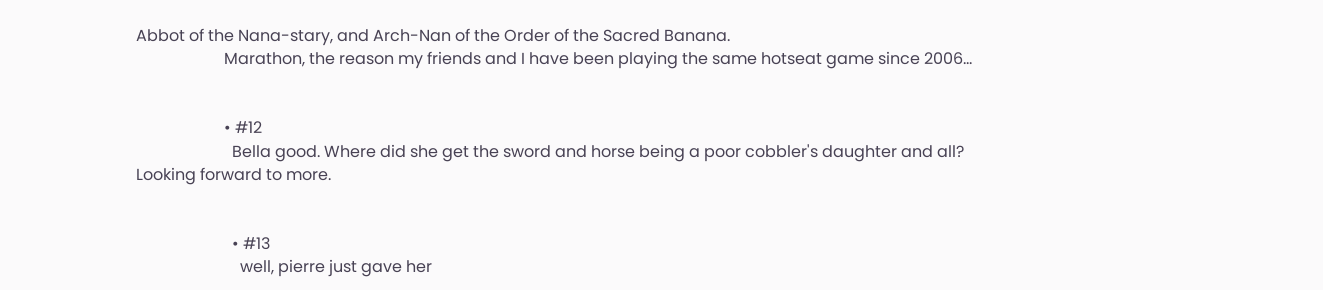Abbot of the Nana-stary, and Arch-Nan of the Order of the Sacred Banana.
                      Marathon, the reason my friends and I have been playing the same hotseat game since 2006...


                      • #12
                        Bella good. Where did she get the sword and horse being a poor cobbler's daughter and all? Looking forward to more.


                        • #13
                          well, pierre just gave her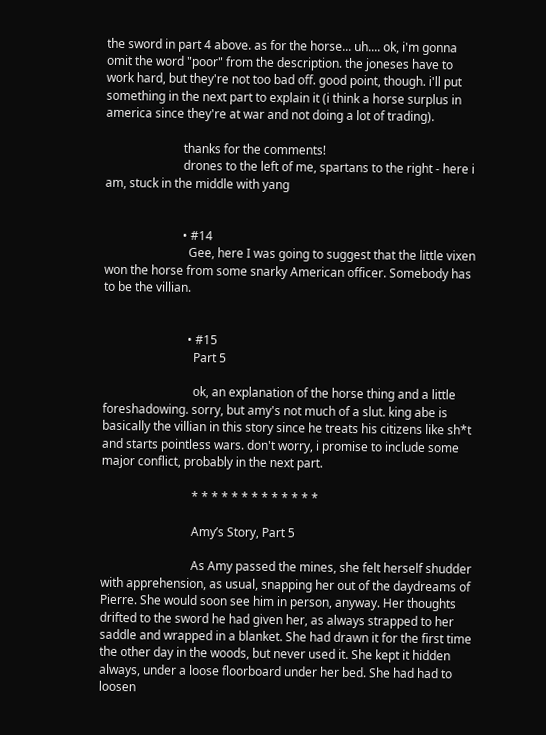the sword in part 4 above. as for the horse... uh.... ok, i'm gonna omit the word "poor" from the description. the joneses have to work hard, but they're not too bad off. good point, though. i'll put something in the next part to explain it (i think a horse surplus in america since they're at war and not doing a lot of trading).

                          thanks for the comments!
                          drones to the left of me, spartans to the right - here i am, stuck in the middle with yang


                          • #14
                            Gee, here I was going to suggest that the little vixen won the horse from some snarky American officer. Somebody has to be the villian.


                            • #15
                              Part 5

                              ok, an explanation of the horse thing and a little foreshadowing. sorry, but amy's not much of a slut. king abe is basically the villian in this story since he treats his citizens like sh*t and starts pointless wars. don't worry, i promise to include some major conflict, probably in the next part.

                              * * * * * * * * * * * * *

                              Amy’s Story, Part 5

                              As Amy passed the mines, she felt herself shudder with apprehension, as usual, snapping her out of the daydreams of Pierre. She would soon see him in person, anyway. Her thoughts drifted to the sword he had given her, as always strapped to her saddle and wrapped in a blanket. She had drawn it for the first time the other day in the woods, but never used it. She kept it hidden always, under a loose floorboard under her bed. She had had to loosen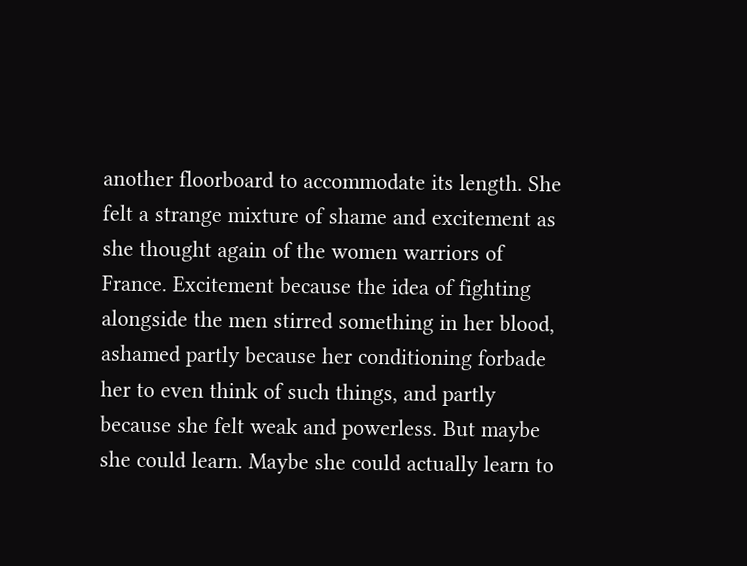another floorboard to accommodate its length. She felt a strange mixture of shame and excitement as she thought again of the women warriors of France. Excitement because the idea of fighting alongside the men stirred something in her blood, ashamed partly because her conditioning forbade her to even think of such things, and partly because she felt weak and powerless. But maybe she could learn. Maybe she could actually learn to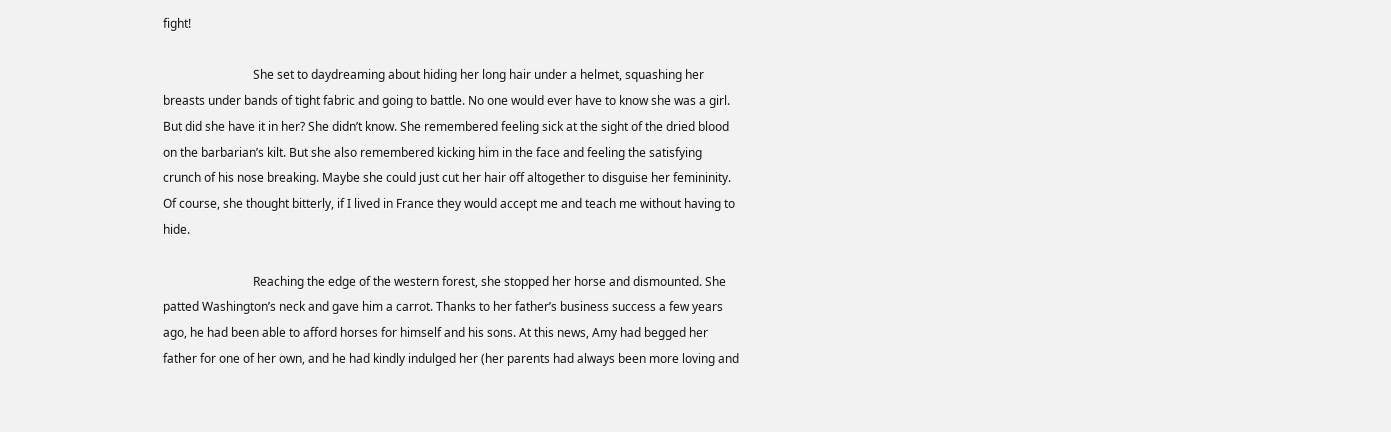fight!

                              She set to daydreaming about hiding her long hair under a helmet, squashing her breasts under bands of tight fabric and going to battle. No one would ever have to know she was a girl. But did she have it in her? She didn’t know. She remembered feeling sick at the sight of the dried blood on the barbarian’s kilt. But she also remembered kicking him in the face and feeling the satisfying crunch of his nose breaking. Maybe she could just cut her hair off altogether to disguise her femininity. Of course, she thought bitterly, if I lived in France they would accept me and teach me without having to hide.

                              Reaching the edge of the western forest, she stopped her horse and dismounted. She patted Washington’s neck and gave him a carrot. Thanks to her father’s business success a few years ago, he had been able to afford horses for himself and his sons. At this news, Amy had begged her father for one of her own, and he had kindly indulged her (her parents had always been more loving and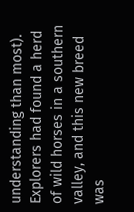understanding than most). Explorers had found a herd of wild horses in a southern valley, and this new breed was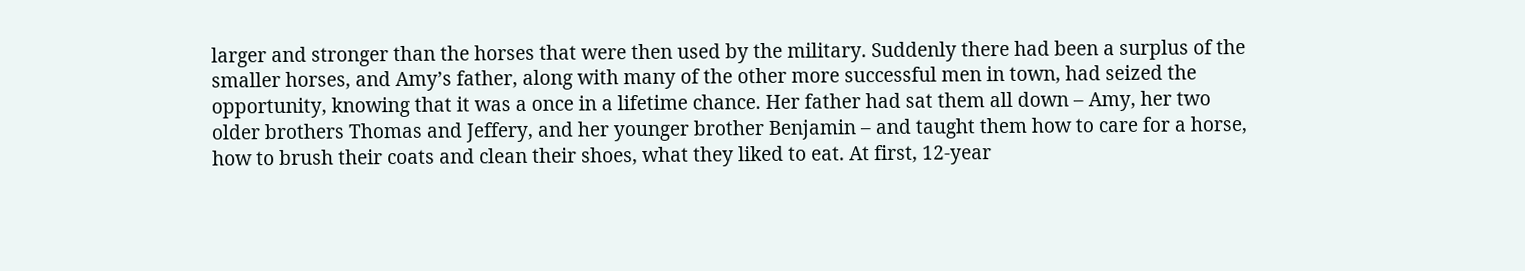larger and stronger than the horses that were then used by the military. Suddenly there had been a surplus of the smaller horses, and Amy’s father, along with many of the other more successful men in town, had seized the opportunity, knowing that it was a once in a lifetime chance. Her father had sat them all down – Amy, her two older brothers Thomas and Jeffery, and her younger brother Benjamin – and taught them how to care for a horse, how to brush their coats and clean their shoes, what they liked to eat. At first, 12-year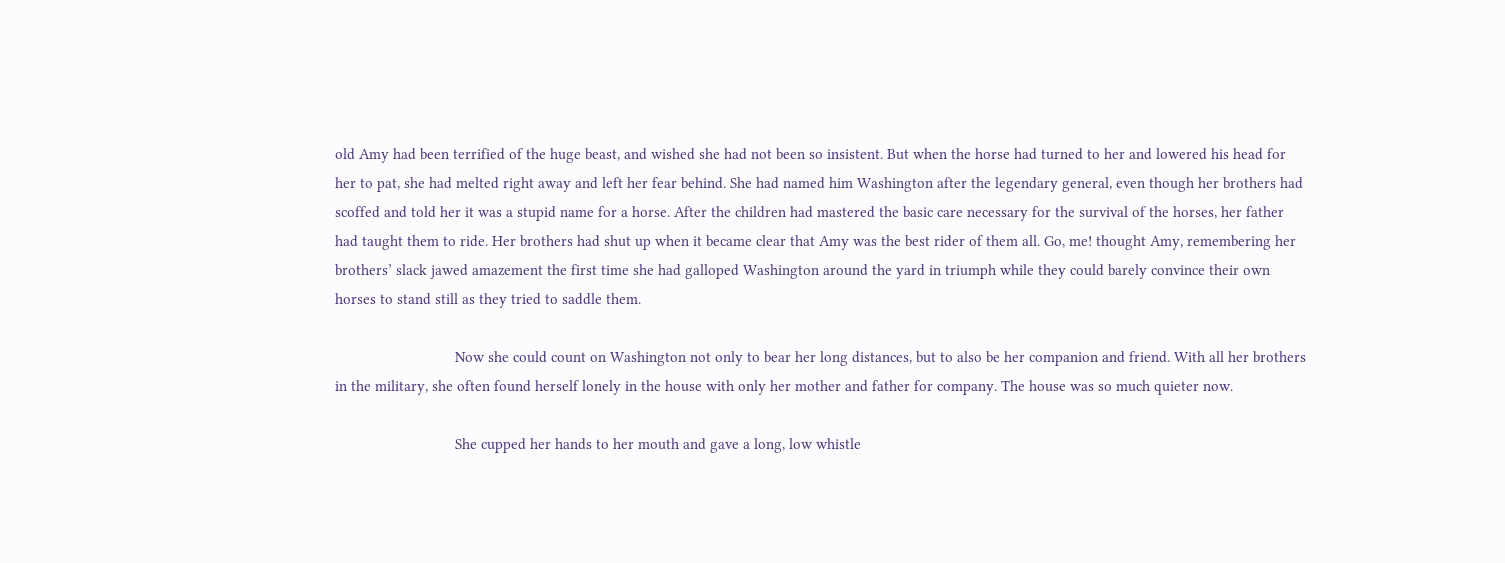old Amy had been terrified of the huge beast, and wished she had not been so insistent. But when the horse had turned to her and lowered his head for her to pat, she had melted right away and left her fear behind. She had named him Washington after the legendary general, even though her brothers had scoffed and told her it was a stupid name for a horse. After the children had mastered the basic care necessary for the survival of the horses, her father had taught them to ride. Her brothers had shut up when it became clear that Amy was the best rider of them all. Go, me! thought Amy, remembering her brothers’ slack jawed amazement the first time she had galloped Washington around the yard in triumph while they could barely convince their own horses to stand still as they tried to saddle them.

                              Now she could count on Washington not only to bear her long distances, but to also be her companion and friend. With all her brothers in the military, she often found herself lonely in the house with only her mother and father for company. The house was so much quieter now.

                              She cupped her hands to her mouth and gave a long, low whistle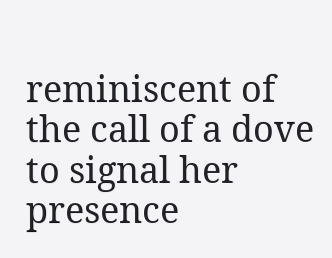reminiscent of the call of a dove to signal her presence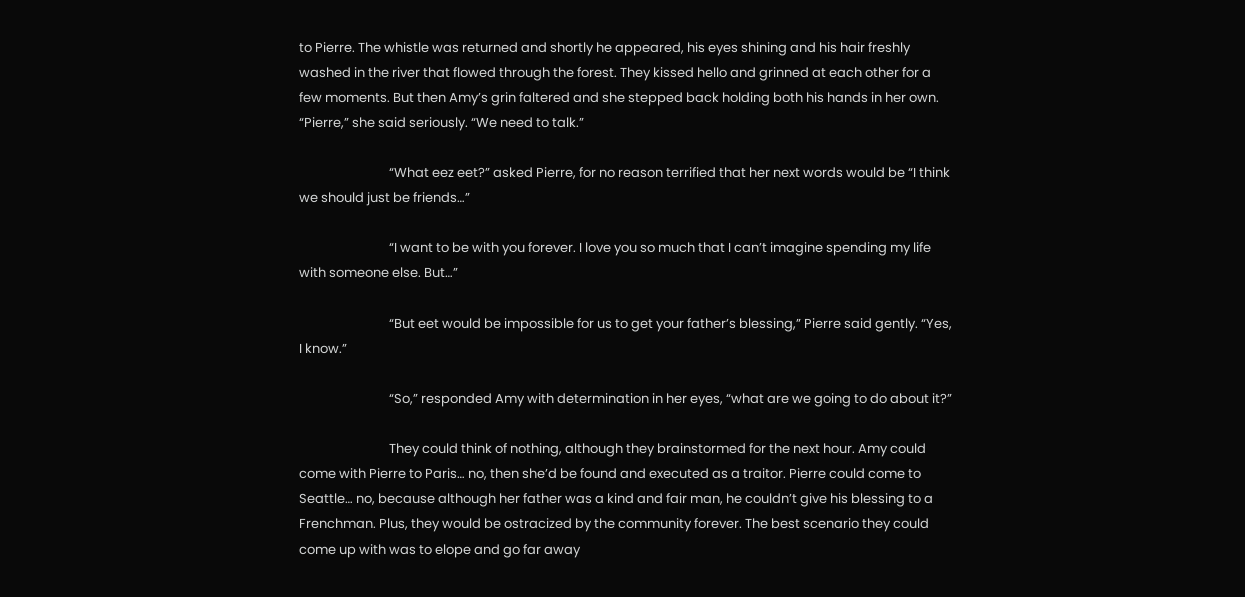to Pierre. The whistle was returned and shortly he appeared, his eyes shining and his hair freshly washed in the river that flowed through the forest. They kissed hello and grinned at each other for a few moments. But then Amy’s grin faltered and she stepped back holding both his hands in her own. “Pierre,” she said seriously. “We need to talk.”

                              “What eez eet?” asked Pierre, for no reason terrified that her next words would be “I think we should just be friends…”

                              “I want to be with you forever. I love you so much that I can’t imagine spending my life with someone else. But…”

                              “But eet would be impossible for us to get your father’s blessing,” Pierre said gently. “Yes, I know.”

                              “So,” responded Amy with determination in her eyes, “what are we going to do about it?”

                              They could think of nothing, although they brainstormed for the next hour. Amy could come with Pierre to Paris… no, then she’d be found and executed as a traitor. Pierre could come to Seattle… no, because although her father was a kind and fair man, he couldn’t give his blessing to a Frenchman. Plus, they would be ostracized by the community forever. The best scenario they could come up with was to elope and go far away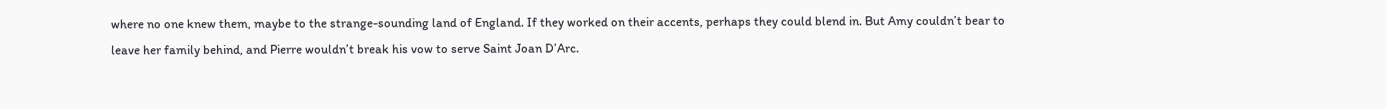where no one knew them, maybe to the strange-sounding land of England. If they worked on their accents, perhaps they could blend in. But Amy couldn’t bear to leave her family behind, and Pierre wouldn’t break his vow to serve Saint Joan D’Arc.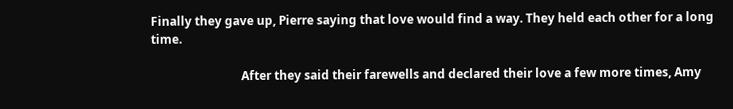Finally they gave up, Pierre saying that love would find a way. They held each other for a long time.

                              After they said their farewells and declared their love a few more times, Amy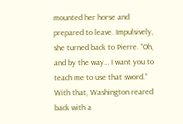mounted her horse and prepared to leave. Impulsively, she turned back to Pierre. “Oh, and by the way… I want you to teach me to use that sword.” With that, Washington reared back with a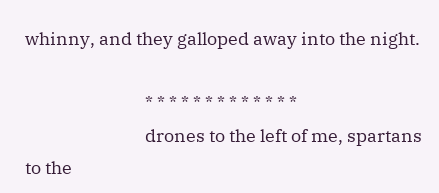whinny, and they galloped away into the night.

                              * * * * * * * * * * * * *
                              drones to the left of me, spartans to the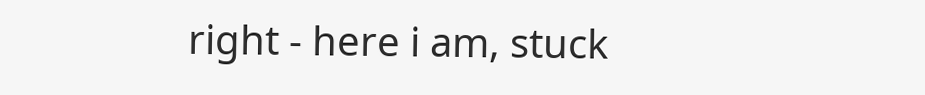right - here i am, stuck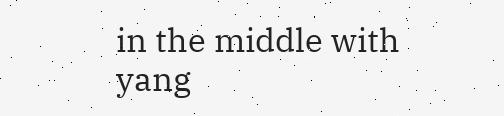in the middle with yang